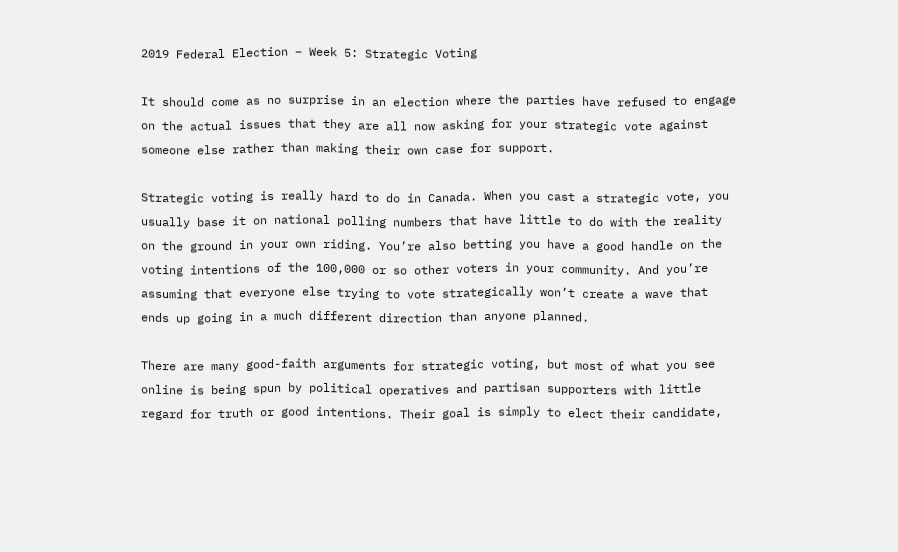2019 Federal Election – Week 5: Strategic Voting

It should come as no surprise in an election where the parties have refused to engage on the actual issues that they are all now asking for your strategic vote against someone else rather than making their own case for support.

Strategic voting is really hard to do in Canada. When you cast a strategic vote, you usually base it on national polling numbers that have little to do with the reality on the ground in your own riding. You’re also betting you have a good handle on the voting intentions of the 100,000 or so other voters in your community. And you’re assuming that everyone else trying to vote strategically won’t create a wave that ends up going in a much different direction than anyone planned.

There are many good-faith arguments for strategic voting, but most of what you see online is being spun by political operatives and partisan supporters with little regard for truth or good intentions. Their goal is simply to elect their candidate,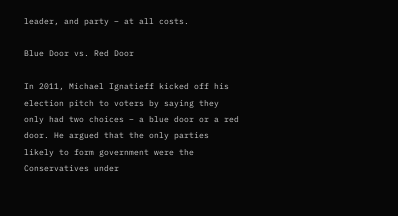leader, and party – at all costs.

Blue Door vs. Red Door

In 2011, Michael Ignatieff kicked off his election pitch to voters by saying they only had two choices – a blue door or a red door. He argued that the only parties likely to form government were the Conservatives under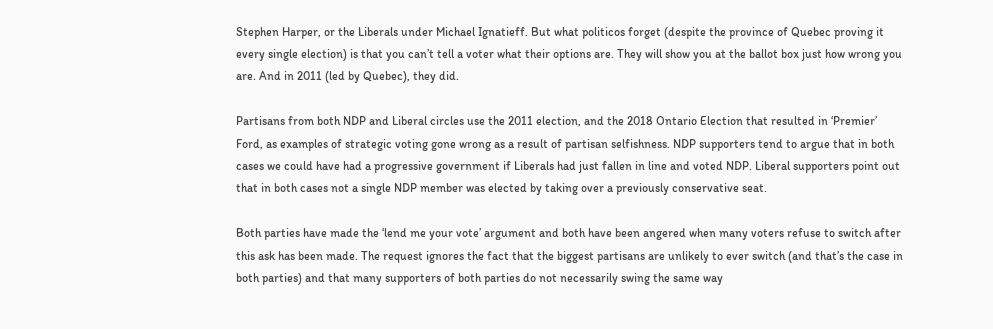Stephen Harper, or the Liberals under Michael Ignatieff. But what politicos forget (despite the province of Quebec proving it every single election) is that you can’t tell a voter what their options are. They will show you at the ballot box just how wrong you are. And in 2011 (led by Quebec), they did.

Partisans from both NDP and Liberal circles use the 2011 election, and the 2018 Ontario Election that resulted in ‘Premier’ Ford, as examples of strategic voting gone wrong as a result of partisan selfishness. NDP supporters tend to argue that in both cases we could have had a progressive government if Liberals had just fallen in line and voted NDP. Liberal supporters point out that in both cases not a single NDP member was elected by taking over a previously conservative seat.

Both parties have made the ‘lend me your vote’ argument and both have been angered when many voters refuse to switch after this ask has been made. The request ignores the fact that the biggest partisans are unlikely to ever switch (and that’s the case in both parties) and that many supporters of both parties do not necessarily swing the same way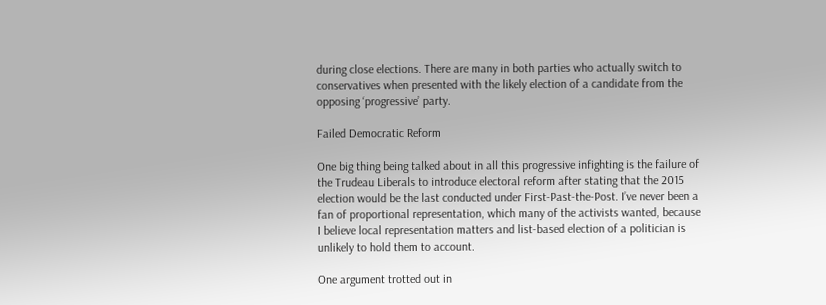during close elections. There are many in both parties who actually switch to conservatives when presented with the likely election of a candidate from the opposing ‘progressive’ party.

Failed Democratic Reform

One big thing being talked about in all this progressive infighting is the failure of the Trudeau Liberals to introduce electoral reform after stating that the 2015 election would be the last conducted under First-Past-the-Post. I’ve never been a fan of proportional representation, which many of the activists wanted, because I believe local representation matters and list-based election of a politician is unlikely to hold them to account.

One argument trotted out in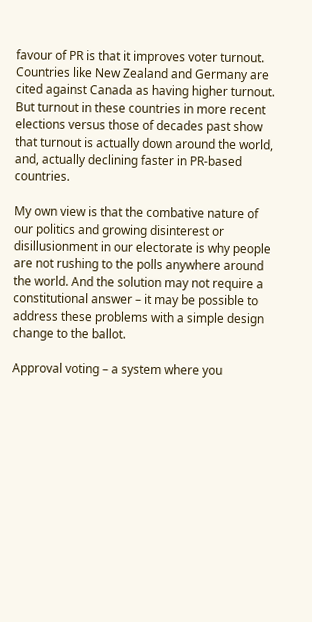favour of PR is that it improves voter turnout. Countries like New Zealand and Germany are cited against Canada as having higher turnout. But turnout in these countries in more recent elections versus those of decades past show that turnout is actually down around the world, and, actually declining faster in PR-based countries.

My own view is that the combative nature of our politics and growing disinterest or disillusionment in our electorate is why people are not rushing to the polls anywhere around the world. And the solution may not require a constitutional answer – it may be possible to address these problems with a simple design change to the ballot.

Approval voting – a system where you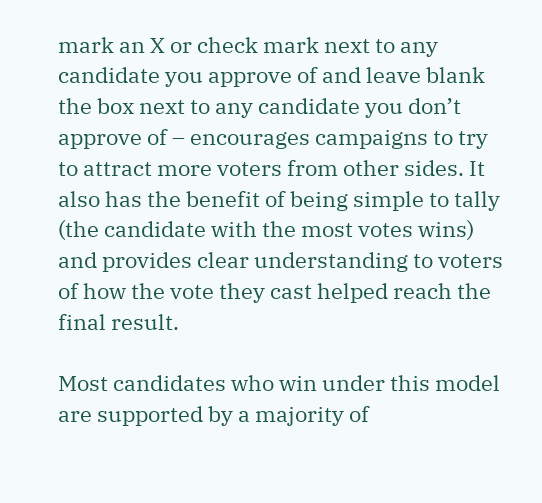mark an X or check mark next to any candidate you approve of and leave blank the box next to any candidate you don’t approve of – encourages campaigns to try to attract more voters from other sides. It also has the benefit of being simple to tally (the candidate with the most votes wins) and provides clear understanding to voters of how the vote they cast helped reach the final result.

Most candidates who win under this model are supported by a majority of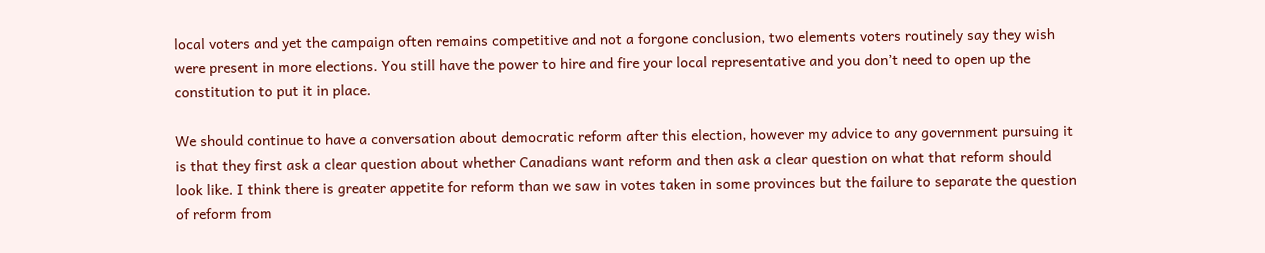local voters and yet the campaign often remains competitive and not a forgone conclusion, two elements voters routinely say they wish were present in more elections. You still have the power to hire and fire your local representative and you don’t need to open up the constitution to put it in place.

We should continue to have a conversation about democratic reform after this election, however my advice to any government pursuing it is that they first ask a clear question about whether Canadians want reform and then ask a clear question on what that reform should look like. I think there is greater appetite for reform than we saw in votes taken in some provinces but the failure to separate the question of reform from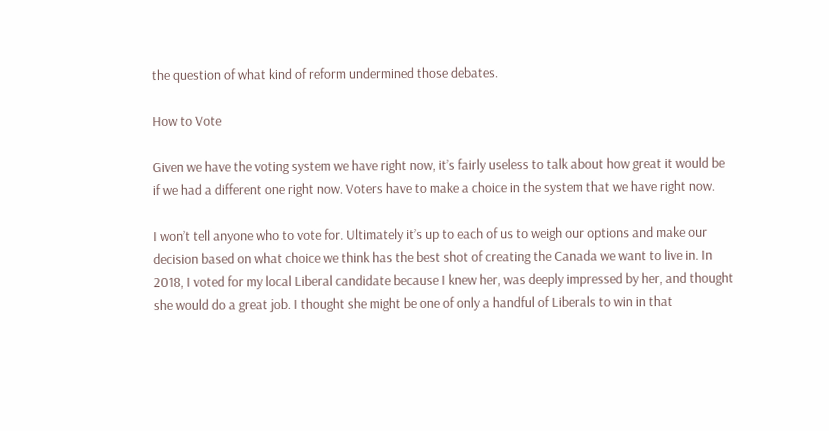the question of what kind of reform undermined those debates.

How to Vote

Given we have the voting system we have right now, it’s fairly useless to talk about how great it would be if we had a different one right now. Voters have to make a choice in the system that we have right now.

I won’t tell anyone who to vote for. Ultimately it’s up to each of us to weigh our options and make our decision based on what choice we think has the best shot of creating the Canada we want to live in. In 2018, I voted for my local Liberal candidate because I knew her, was deeply impressed by her, and thought she would do a great job. I thought she might be one of only a handful of Liberals to win in that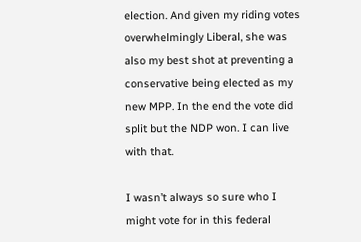election. And given my riding votes overwhelmingly Liberal, she was also my best shot at preventing a conservative being elected as my new MPP. In the end the vote did split but the NDP won. I can live with that.

I wasn’t always so sure who I might vote for in this federal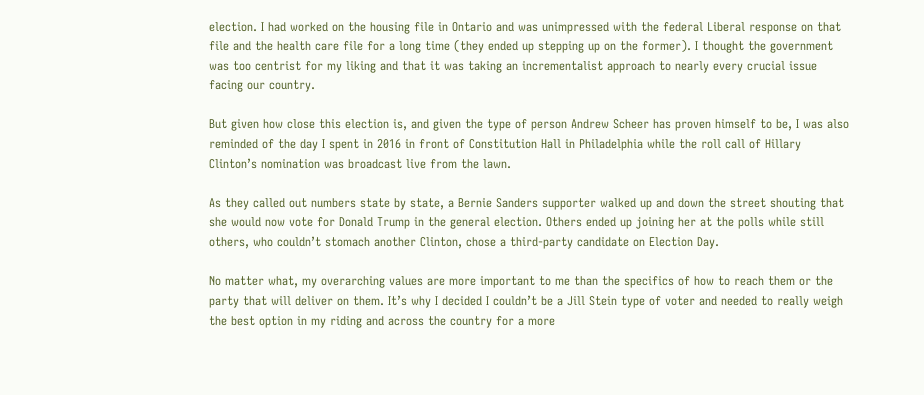election. I had worked on the housing file in Ontario and was unimpressed with the federal Liberal response on that file and the health care file for a long time (they ended up stepping up on the former). I thought the government was too centrist for my liking and that it was taking an incrementalist approach to nearly every crucial issue facing our country.

But given how close this election is, and given the type of person Andrew Scheer has proven himself to be, I was also reminded of the day I spent in 2016 in front of Constitution Hall in Philadelphia while the roll call of Hillary Clinton’s nomination was broadcast live from the lawn.

As they called out numbers state by state, a Bernie Sanders supporter walked up and down the street shouting that she would now vote for Donald Trump in the general election. Others ended up joining her at the polls while still others, who couldn’t stomach another Clinton, chose a third-party candidate on Election Day.

No matter what, my overarching values are more important to me than the specifics of how to reach them or the party that will deliver on them. It’s why I decided I couldn’t be a Jill Stein type of voter and needed to really weigh the best option in my riding and across the country for a more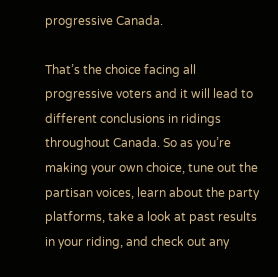progressive Canada.

That’s the choice facing all progressive voters and it will lead to different conclusions in ridings throughout Canada. So as you’re making your own choice, tune out the partisan voices, learn about the party platforms, take a look at past results in your riding, and check out any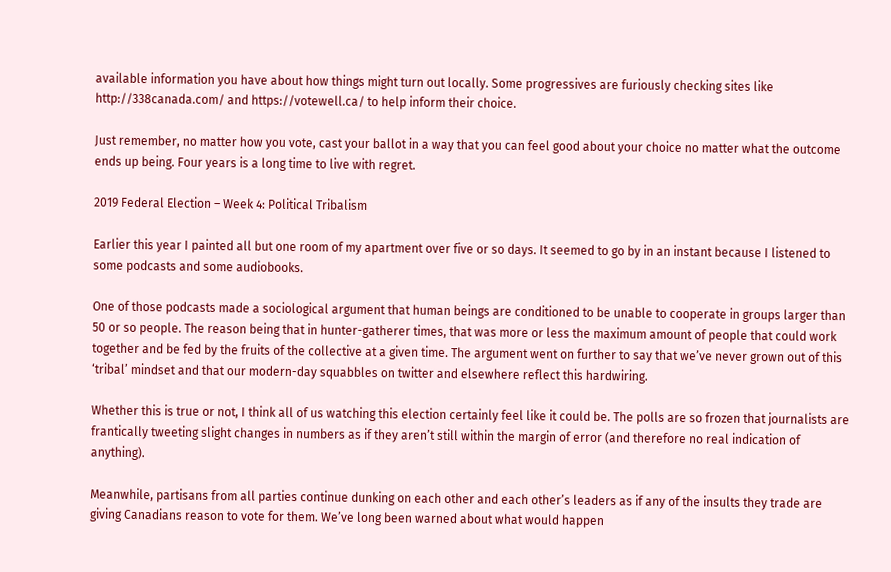available information you have about how things might turn out locally. Some progressives are furiously checking sites like http://338canada.com/ and https://votewell.ca/ to help inform their choice.

Just remember, no matter how you vote, cast your ballot in a way that you can feel good about your choice no matter what the outcome ends up being. Four years is a long time to live with regret.

2019 Federal Election – Week 4: Political Tribalism

Earlier this year I painted all but one room of my apartment over five or so days. It seemed to go by in an instant because I listened to some podcasts and some audiobooks.

One of those podcasts made a sociological argument that human beings are conditioned to be unable to cooperate in groups larger than 50 or so people. The reason being that in hunter-gatherer times, that was more or less the maximum amount of people that could work together and be fed by the fruits of the collective at a given time. The argument went on further to say that we’ve never grown out of this ‘tribal’ mindset and that our modern-day squabbles on twitter and elsewhere reflect this hardwiring.

Whether this is true or not, I think all of us watching this election certainly feel like it could be. The polls are so frozen that journalists are frantically tweeting slight changes in numbers as if they aren’t still within the margin of error (and therefore no real indication of anything).

Meanwhile, partisans from all parties continue dunking on each other and each other’s leaders as if any of the insults they trade are giving Canadians reason to vote for them. We’ve long been warned about what would happen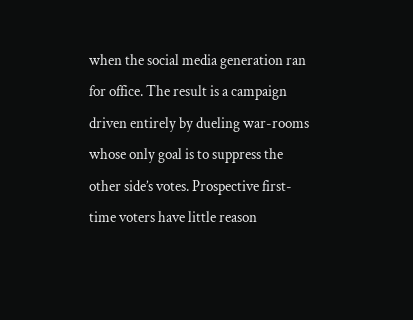when the social media generation ran for office. The result is a campaign driven entirely by dueling war-rooms whose only goal is to suppress the other side’s votes. Prospective first-time voters have little reason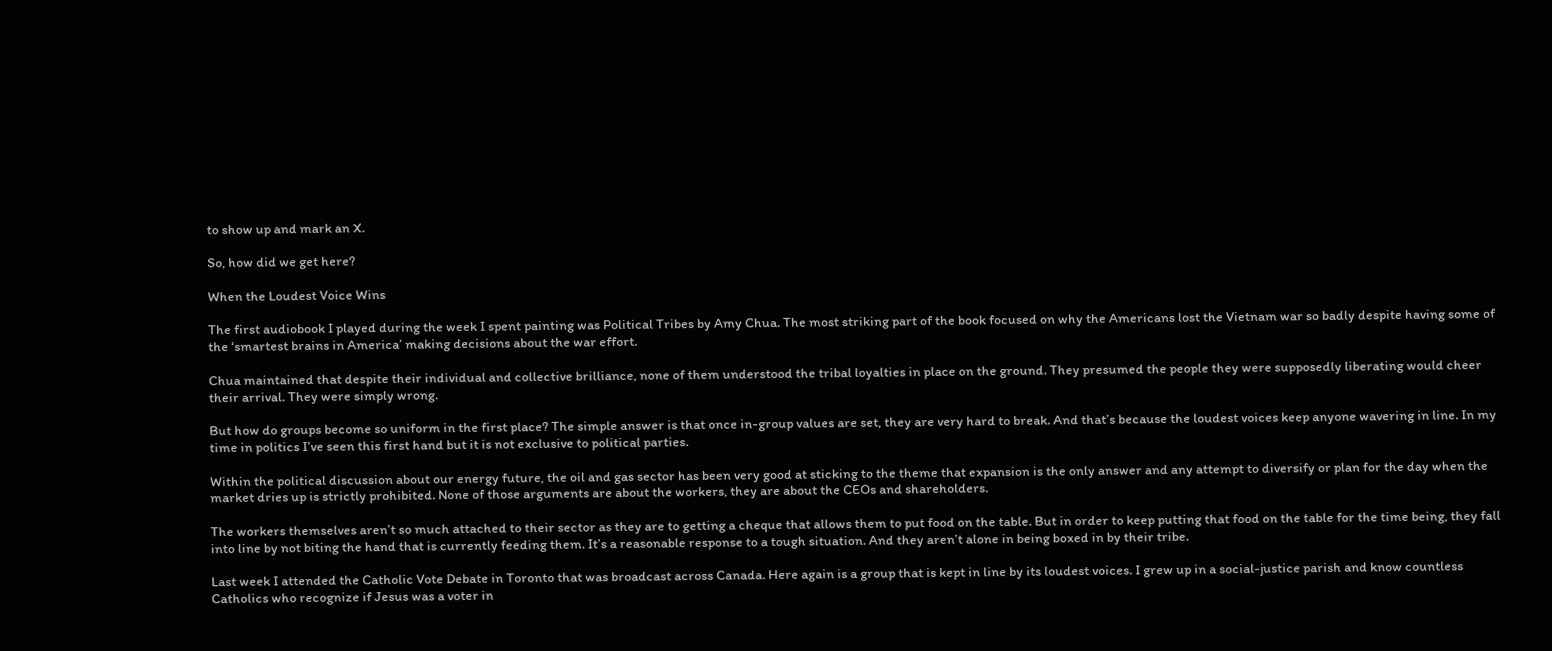to show up and mark an X.

So, how did we get here?

When the Loudest Voice Wins

The first audiobook I played during the week I spent painting was Political Tribes by Amy Chua. The most striking part of the book focused on why the Americans lost the Vietnam war so badly despite having some of the ‘smartest brains in America’ making decisions about the war effort.

Chua maintained that despite their individual and collective brilliance, none of them understood the tribal loyalties in place on the ground. They presumed the people they were supposedly liberating would cheer their arrival. They were simply wrong.

But how do groups become so uniform in the first place? The simple answer is that once in-group values are set, they are very hard to break. And that’s because the loudest voices keep anyone wavering in line. In my time in politics I’ve seen this first hand but it is not exclusive to political parties.

Within the political discussion about our energy future, the oil and gas sector has been very good at sticking to the theme that expansion is the only answer and any attempt to diversify or plan for the day when the market dries up is strictly prohibited. None of those arguments are about the workers, they are about the CEOs and shareholders.

The workers themselves aren’t so much attached to their sector as they are to getting a cheque that allows them to put food on the table. But in order to keep putting that food on the table for the time being, they fall into line by not biting the hand that is currently feeding them. It’s a reasonable response to a tough situation. And they aren’t alone in being boxed in by their tribe.

Last week I attended the Catholic Vote Debate in Toronto that was broadcast across Canada. Here again is a group that is kept in line by its loudest voices. I grew up in a social-justice parish and know countless Catholics who recognize if Jesus was a voter in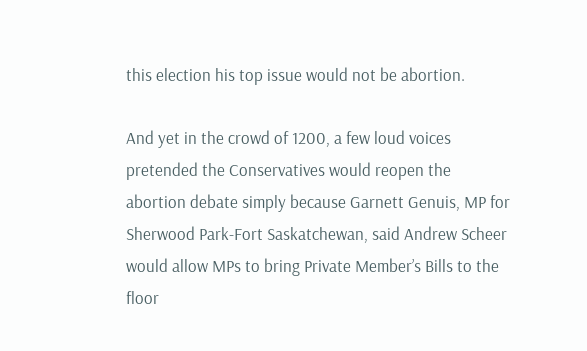this election his top issue would not be abortion.

And yet in the crowd of 1200, a few loud voices pretended the Conservatives would reopen the abortion debate simply because Garnett Genuis, MP for Sherwood Park-Fort Saskatchewan, said Andrew Scheer would allow MPs to bring Private Member’s Bills to the floor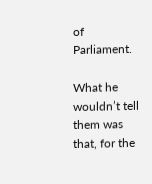of Parliament.

What he wouldn’t tell them was that, for the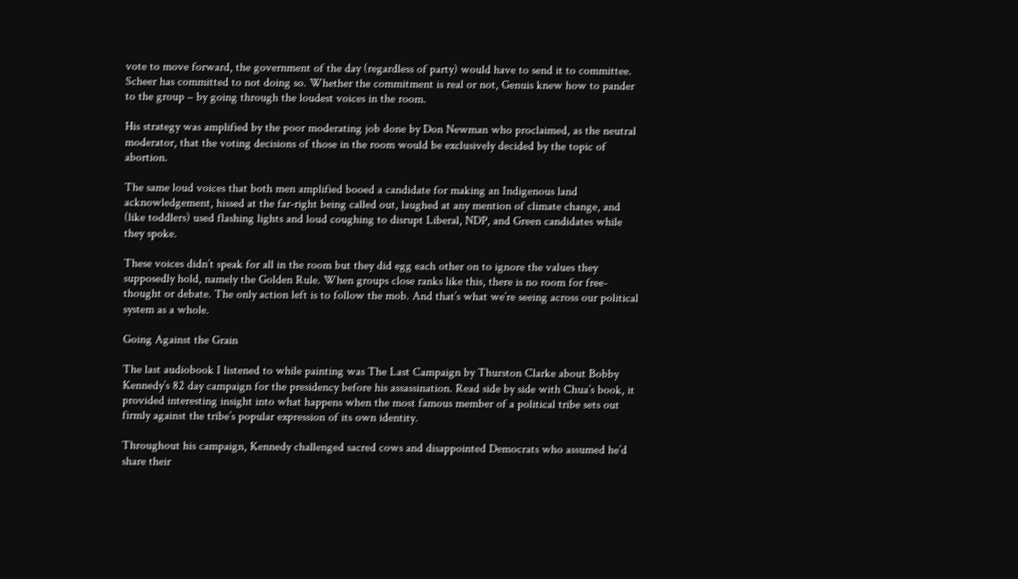vote to move forward, the government of the day (regardless of party) would have to send it to committee. Scheer has committed to not doing so. Whether the commitment is real or not, Genuis knew how to pander to the group – by going through the loudest voices in the room.

His strategy was amplified by the poor moderating job done by Don Newman who proclaimed, as the neutral moderator, that the voting decisions of those in the room would be exclusively decided by the topic of abortion.

The same loud voices that both men amplified booed a candidate for making an Indigenous land acknowledgement, hissed at the far-right being called out, laughed at any mention of climate change, and (like toddlers) used flashing lights and loud coughing to disrupt Liberal, NDP, and Green candidates while they spoke.

These voices didn’t speak for all in the room but they did egg each other on to ignore the values they supposedly hold, namely the Golden Rule. When groups close ranks like this, there is no room for free-thought or debate. The only action left is to follow the mob. And that’s what we’re seeing across our political system as a whole.

Going Against the Grain

The last audiobook I listened to while painting was The Last Campaign by Thurston Clarke about Bobby Kennedy’s 82 day campaign for the presidency before his assassination. Read side by side with Chua’s book, it provided interesting insight into what happens when the most famous member of a political tribe sets out firmly against the tribe’s popular expression of its own identity.

Throughout his campaign, Kennedy challenged sacred cows and disappointed Democrats who assumed he’d share their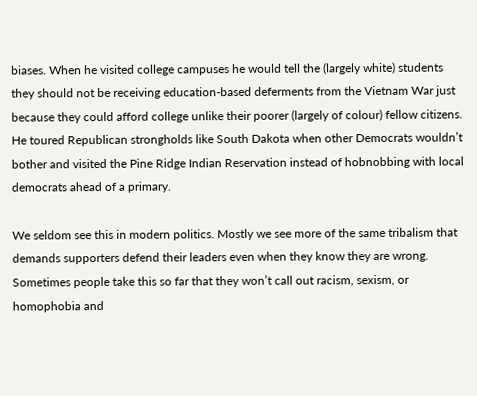biases. When he visited college campuses he would tell the (largely white) students they should not be receiving education-based deferments from the Vietnam War just because they could afford college unlike their poorer (largely of colour) fellow citizens. He toured Republican strongholds like South Dakota when other Democrats wouldn’t bother and visited the Pine Ridge Indian Reservation instead of hobnobbing with local democrats ahead of a primary.

We seldom see this in modern politics. Mostly we see more of the same tribalism that demands supporters defend their leaders even when they know they are wrong. Sometimes people take this so far that they won’t call out racism, sexism, or homophobia and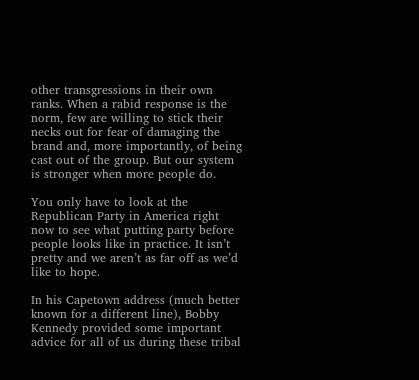other transgressions in their own ranks. When a rabid response is the norm, few are willing to stick their necks out for fear of damaging the brand and, more importantly, of being cast out of the group. But our system is stronger when more people do.

You only have to look at the Republican Party in America right now to see what putting party before people looks like in practice. It isn’t pretty and we aren’t as far off as we’d like to hope.

In his Capetown address (much better known for a different line), Bobby Kennedy provided some important advice for all of us during these tribal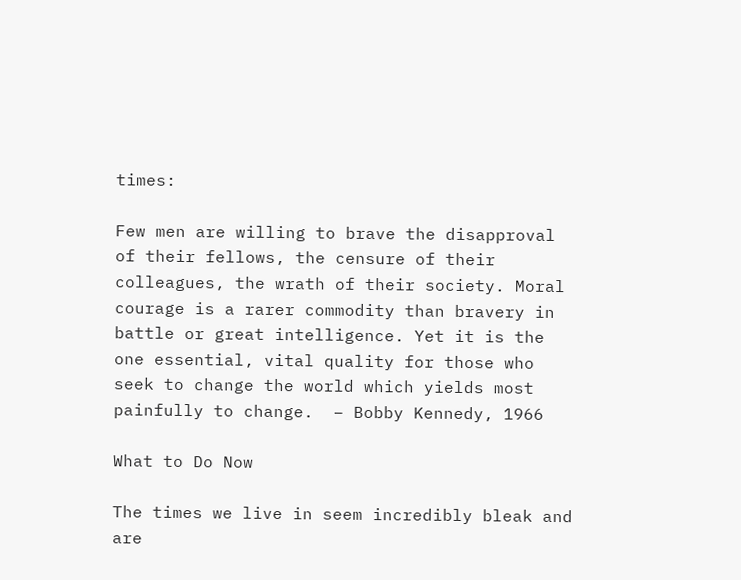times:

Few men are willing to brave the disapproval of their fellows, the censure of their colleagues, the wrath of their society. Moral courage is a rarer commodity than bravery in battle or great intelligence. Yet it is the one essential, vital quality for those who seek to change the world which yields most painfully to change.  – Bobby Kennedy, 1966

What to Do Now

The times we live in seem incredibly bleak and are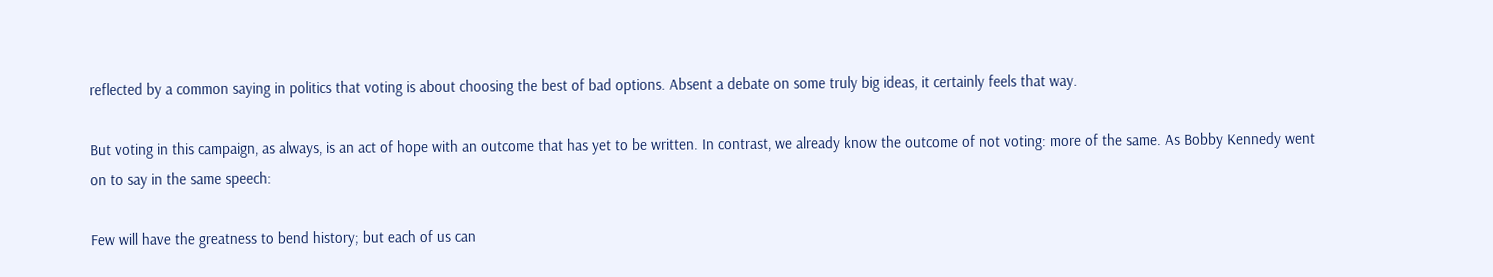reflected by a common saying in politics that voting is about choosing the best of bad options. Absent a debate on some truly big ideas, it certainly feels that way.

But voting in this campaign, as always, is an act of hope with an outcome that has yet to be written. In contrast, we already know the outcome of not voting: more of the same. As Bobby Kennedy went on to say in the same speech:

Few will have the greatness to bend history; but each of us can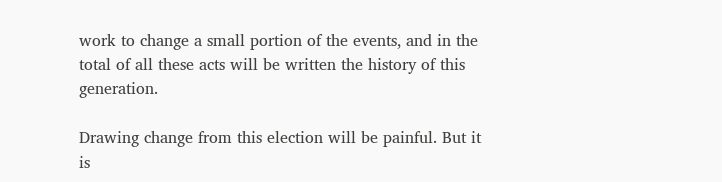work to change a small portion of the events, and in the total of all these acts will be written the history of this generation.

Drawing change from this election will be painful. But it is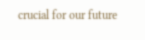crucial for our future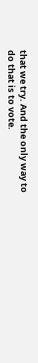that we try. And the only way to do that is to vote.